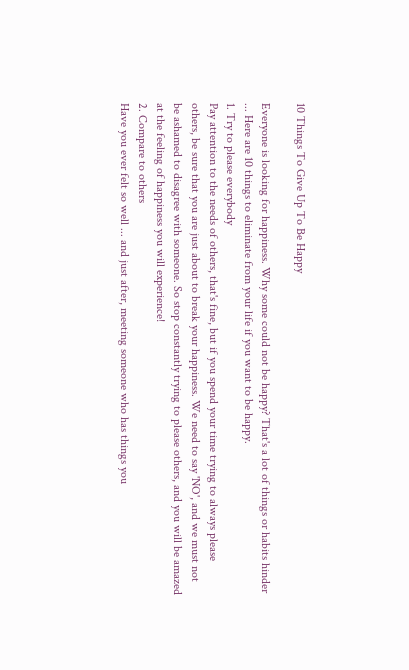10 Things To Give Up To Be Happy

Everyone is looking for happiness. Why some could not be happy? That's a lot of things or habits hinder ... Here are 10 things to eliminate from your life if you want to be happy.
1. Try to please everybody
Pay attention to the needs of others, that's fine, but if you spend your time trying to always please others, be sure that you are just about to break your happiness. We need to say 'NO', and we must not be ashamed to disagree with someone. So stop constantly trying to please others, and you will be amazed at the feeling of happiness you will experience!
2. Compare to others
Have you ever felt so well ... and just after, meeting someone who has things you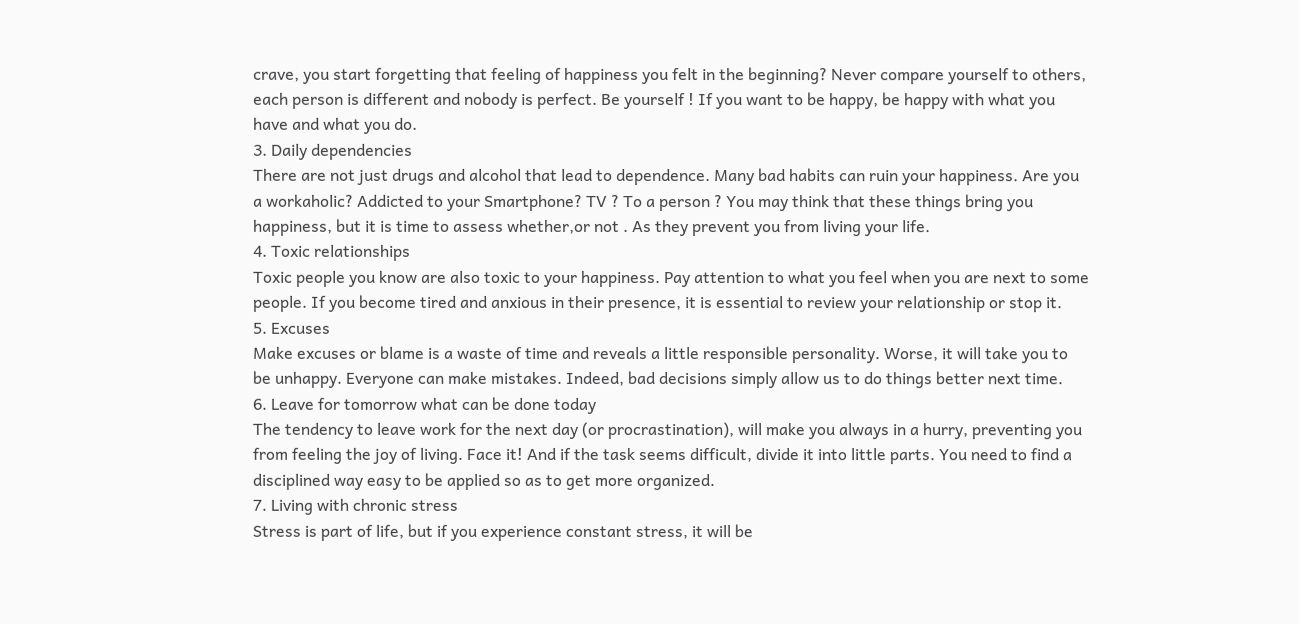crave, you start forgetting that feeling of happiness you felt in the beginning? Never compare yourself to others, each person is different and nobody is perfect. Be yourself ! If you want to be happy, be happy with what you have and what you do.
3. Daily dependencies
There are not just drugs and alcohol that lead to dependence. Many bad habits can ruin your happiness. Are you a workaholic? Addicted to your Smartphone? TV ? To a person ? You may think that these things bring you happiness, but it is time to assess whether,or not . As they prevent you from living your life.
4. Toxic relationships
Toxic people you know are also toxic to your happiness. Pay attention to what you feel when you are next to some people. If you become tired and anxious in their presence, it is essential to review your relationship or stop it.
5. Excuses
Make excuses or blame is a waste of time and reveals a little responsible personality. Worse, it will take you to be unhappy. Everyone can make mistakes. Indeed, bad decisions simply allow us to do things better next time.
6. Leave for tomorrow what can be done today
The tendency to leave work for the next day (or procrastination), will make you always in a hurry, preventing you from feeling the joy of living. Face it! And if the task seems difficult, divide it into little parts. You need to find a disciplined way easy to be applied so as to get more organized.
7. Living with chronic stress
Stress is part of life, but if you experience constant stress, it will be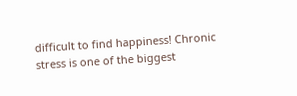difficult to find happiness! Chronic stress is one of the biggest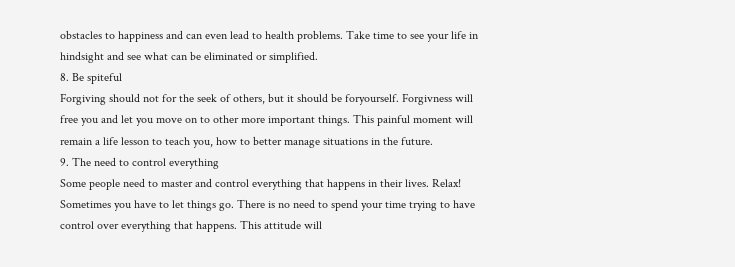obstacles to happiness and can even lead to health problems. Take time to see your life in hindsight and see what can be eliminated or simplified.
8. Be spiteful
Forgiving should not for the seek of others, but it should be foryourself. Forgivness will free you and let you move on to other more important things. This painful moment will remain a life lesson to teach you, how to better manage situations in the future.
9. The need to control everything
Some people need to master and control everything that happens in their lives. Relax! Sometimes you have to let things go. There is no need to spend your time trying to have control over everything that happens. This attitude will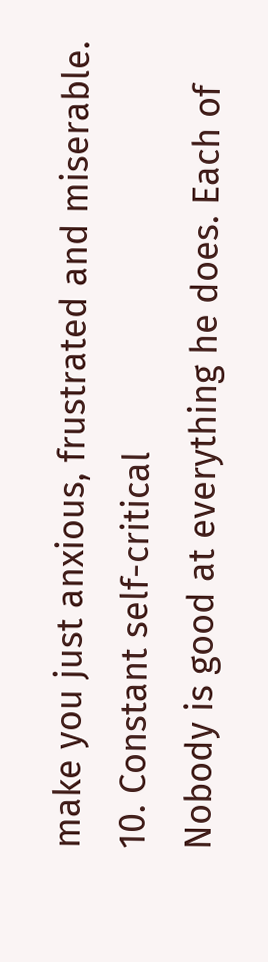make you just anxious, frustrated and miserable.
10. Constant self-critical
Nobody is good at everything he does. Each of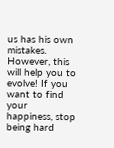us has his own mistakes. However, this will help you to evolve! If you want to find your happiness, stop being hard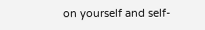on yourself and self-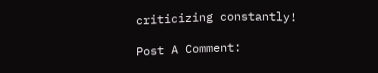criticizing constantly!

Post A Comment: